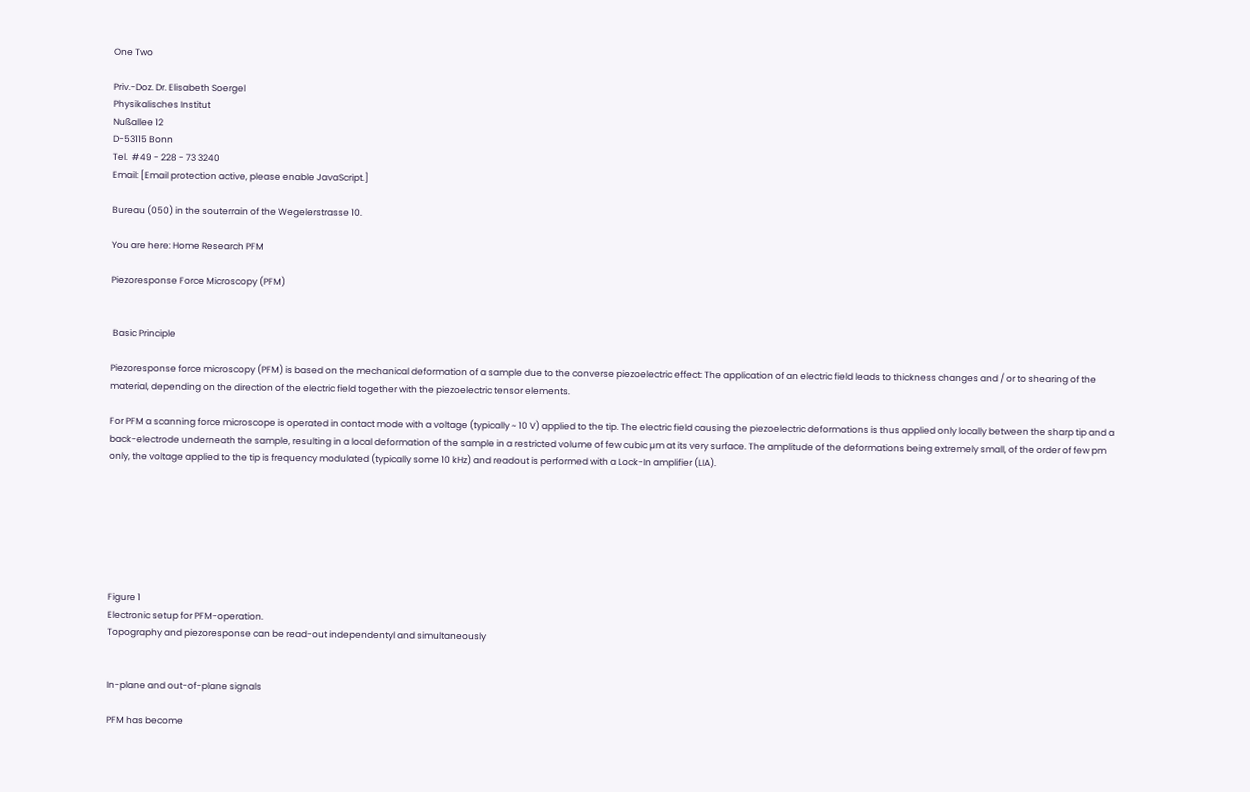One Two

Priv.-Doz. Dr. Elisabeth Soergel
Physikalisches Institut
Nußallee 12
D-53115 Bonn
Tel.  #49 - 228 - 73 3240
Email: [Email protection active, please enable JavaScript.]

Bureau (050) in the souterrain of the Wegelerstrasse 10.

You are here: Home Research PFM

Piezoresponse Force Microscopy (PFM)


 Basic Principle

Piezoresponse force microscopy (PFM) is based on the mechanical deformation of a sample due to the converse piezoelectric effect: The application of an electric field leads to thickness changes and / or to shearing of the material, depending on the direction of the electric field together with the piezoelectric tensor elements.

For PFM a scanning force microscope is operated in contact mode with a voltage (typically ~ 10 V) applied to the tip. The electric field causing the piezoelectric deformations is thus applied only locally between the sharp tip and a back-electrode underneath the sample, resulting in a local deformation of the sample in a restricted volume of few cubic µm at its very surface. The amplitude of the deformations being extremely small, of the order of few pm only, the voltage applied to the tip is frequency modulated (typically some 10 kHz) and readout is performed with a Lock-In amplifier (LIA).







Figure 1
Electronic setup for PFM-operation.
Topography and piezoresponse can be read-out independentyl and simultaneously


In-plane and out-of-plane signals

PFM has become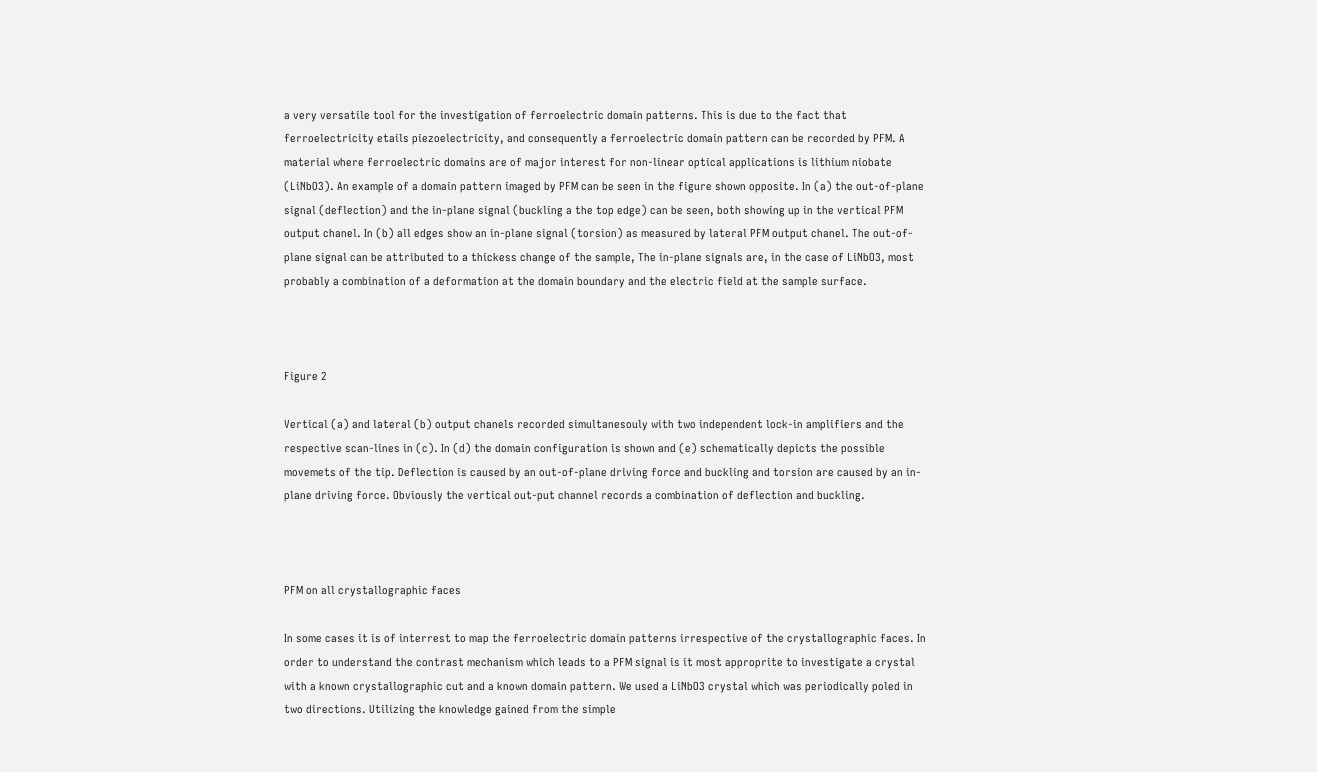a very versatile tool for the investigation of ferroelectric domain patterns. This is due to the fact that ferroelectricity etails piezoelectricity, and consequently a ferroelectric domain pattern can be recorded by PFM. A material where ferroelectric domains are of major interest for non-linear optical applications is lithium niobate (LiNbO3). An example of a domain pattern imaged by PFM can be seen in the figure shown opposite. In (a) the out-of-plane signal (deflection) and the in-plane signal (buckling a the top edge) can be seen, both showing up in the vertical PFM output chanel. In (b) all edges show an in-plane signal (torsion) as measured by lateral PFM output chanel. The out-of-plane signal can be attributed to a thickess change of the sample, The in-plane signals are, in the case of LiNbO3, most probably a combination of a deformation at the domain boundary and the electric field at the sample surface.



Figure 2

Vertical (a) and lateral (b) output chanels recorded simultanesouly with two independent lock-in amplifiers and the respective scan-lines in (c). In (d) the domain configuration is shown and (e) schematically depicts the possible movemets of the tip. Deflection is caused by an out-of-plane driving force and buckling and torsion are caused by an in-plane driving force. Obviously the vertical out-put channel records a combination of deflection and buckling.



PFM on all crystallographic faces

In some cases it is of interrest to map the ferroelectric domain patterns irrespective of the crystallographic faces. In order to understand the contrast mechanism which leads to a PFM signal is it most approprite to investigate a crystal with a known crystallographic cut and a known domain pattern. We used a LiNbO3 crystal which was periodically poled in two directions. Utilizing the knowledge gained from the simple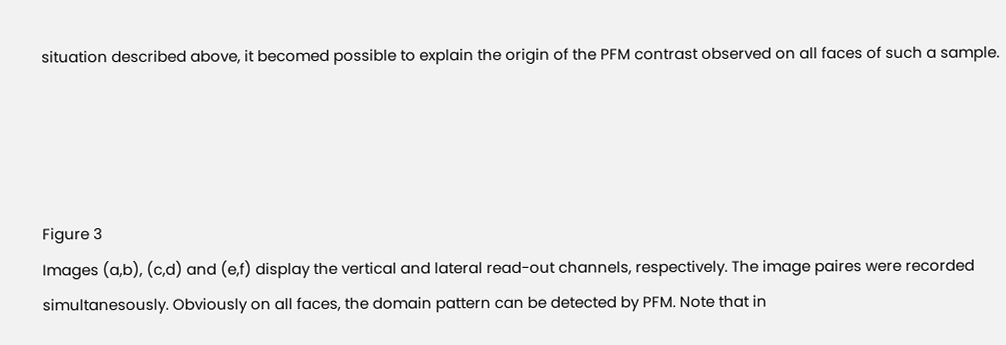situation described above, it becomed possible to explain the origin of the PFM contrast observed on all faces of such a sample.




Figure 3
Images (a,b), (c,d) and (e,f) display the vertical and lateral read-out channels, respectively. The image paires were recorded simultanesously. Obviously on all faces, the domain pattern can be detected by PFM. Note that in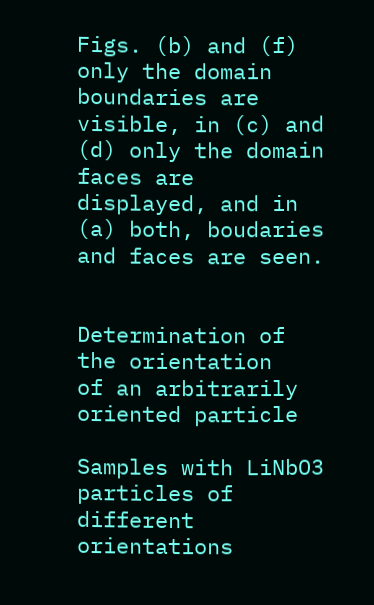Figs. (b) and (f) only the domain boundaries are visible, in (c) and (d) only the domain faces are displayed, and in (a) both, boudaries and faces are seen.


Determination of the orientation
of an arbitrarily oriented particle

Samples with LiNbO3 particles of different orientations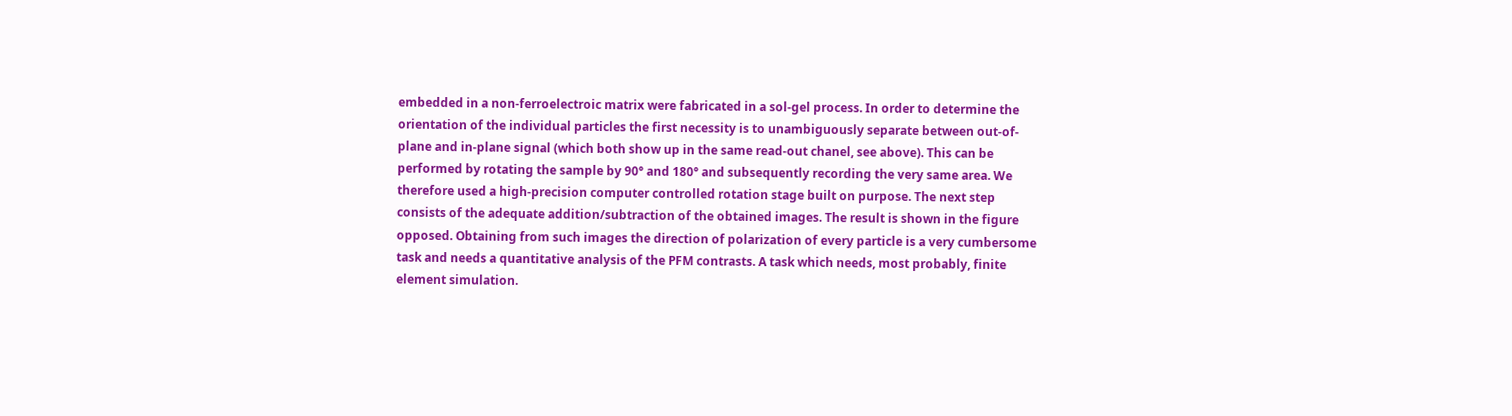embedded in a non-ferroelectroic matrix were fabricated in a sol-gel process. In order to determine the orientation of the individual particles the first necessity is to unambiguously separate between out-of-plane and in-plane signal (which both show up in the same read-out chanel, see above). This can be performed by rotating the sample by 90° and 180° and subsequently recording the very same area. We therefore used a high-precision computer controlled rotation stage built on purpose. The next step consists of the adequate addition/subtraction of the obtained images. The result is shown in the figure opposed. Obtaining from such images the direction of polarization of every particle is a very cumbersome task and needs a quantitative analysis of the PFM contrasts. A task which needs, most probably, finite element simulation.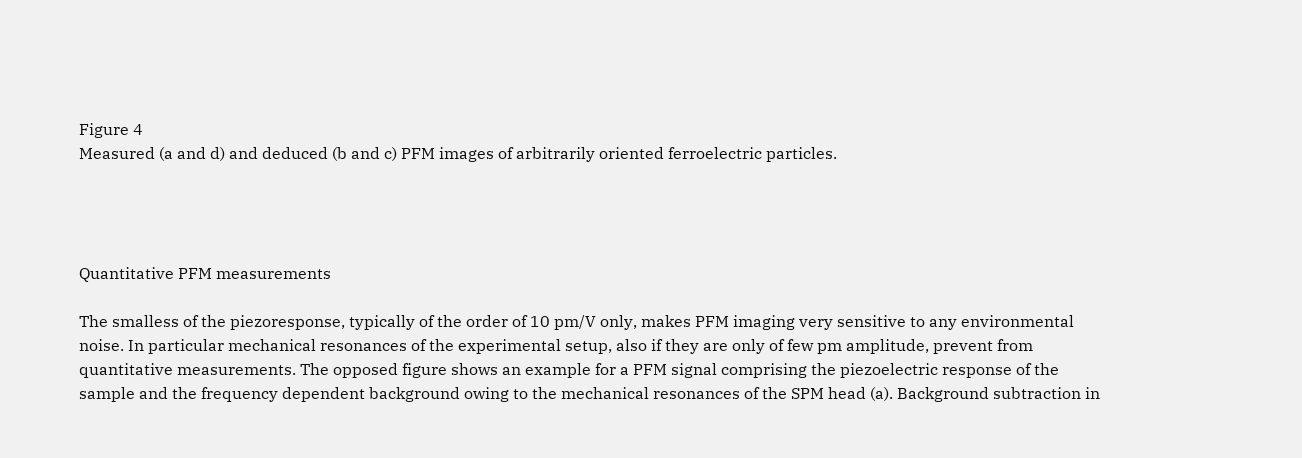Figure 4
Measured (a and d) and deduced (b and c) PFM images of arbitrarily oriented ferroelectric particles.




Quantitative PFM measurements

The smalless of the piezoresponse, typically of the order of 10 pm/V only, makes PFM imaging very sensitive to any environmental noise. In particular mechanical resonances of the experimental setup, also if they are only of few pm amplitude, prevent from quantitative measurements. The opposed figure shows an example for a PFM signal comprising the piezoelectric response of the sample and the frequency dependent background owing to the mechanical resonances of the SPM head (a). Background subtraction in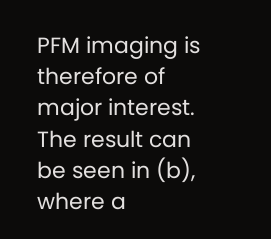PFM imaging is therefore of major interest. The result can be seen in (b), where a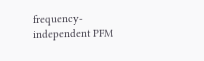frequency-independent PFM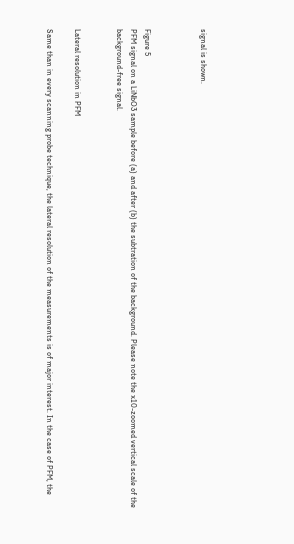signal is shown.



Figure 5
PFM signal on a LiNbO3 sample before (a) and after (b) the subtration of the background. Please note the x10-zoomed vertical scale of the background-free signal.


Lateral resolution in PFM

Same than in every scanning probe technique, the lateral resolution of the measurements is of major interest. In the case of PFM, the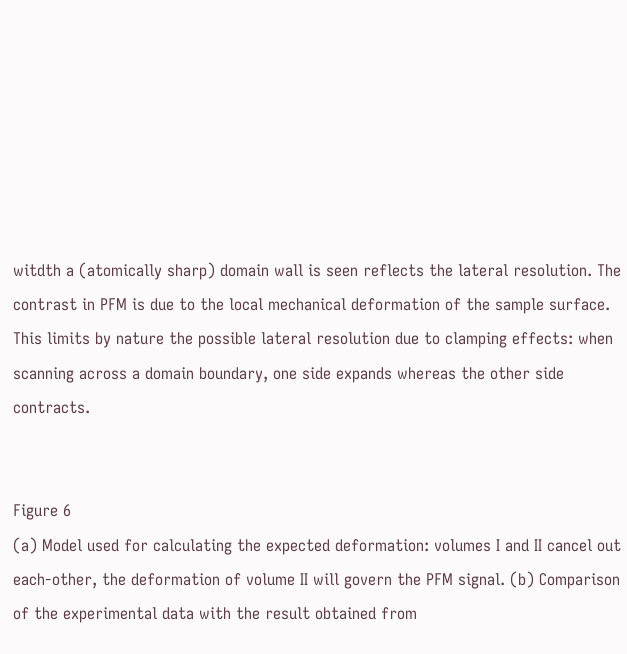witdth a (atomically sharp) domain wall is seen reflects the lateral resolution. The contrast in PFM is due to the local mechanical deformation of the sample surface. This limits by nature the possible lateral resolution due to clamping effects: when scanning across a domain boundary, one side expands whereas the other side contracts.


Figure 6
(a) Model used for calculating the expected deformation: volumes I and II cancel out each-other, the deformation of volume II will govern the PFM signal. (b) Comparison of the experimental data with the result obtained from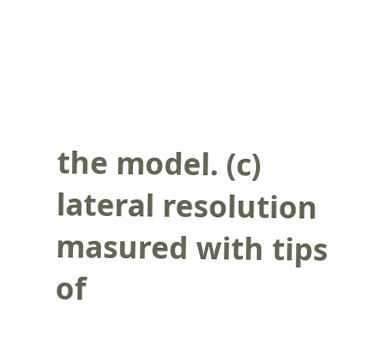the model. (c) lateral resolution masured with tips of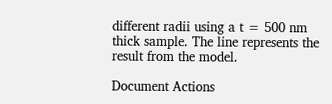different radii using a t = 500 nm thick sample. The line represents the result from the model.

Document Actions